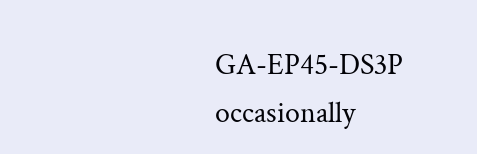GA-EP45-DS3P occasionally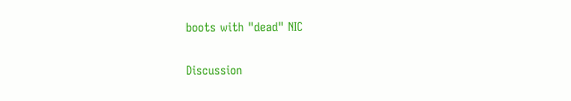boots with "dead" NIC

Discussion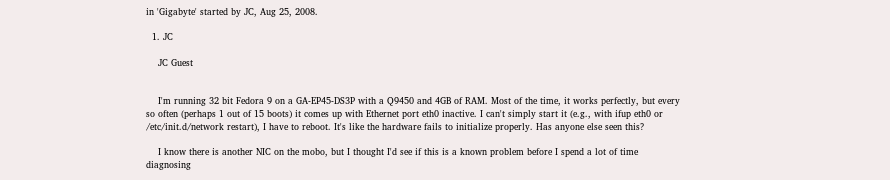in 'Gigabyte' started by JC, Aug 25, 2008.

  1. JC

    JC Guest


    I'm running 32 bit Fedora 9 on a GA-EP45-DS3P with a Q9450 and 4GB of RAM. Most of the time, it works perfectly, but every so often (perhaps 1 out of 15 boots) it comes up with Ethernet port eth0 inactive. I can't simply start it (e.g., with ifup eth0 or /etc/init.d/network restart), I have to reboot. It's like the hardware fails to initialize properly. Has anyone else seen this?

    I know there is another NIC on the mobo, but I thought I'd see if this is a known problem before I spend a lot of time diagnosing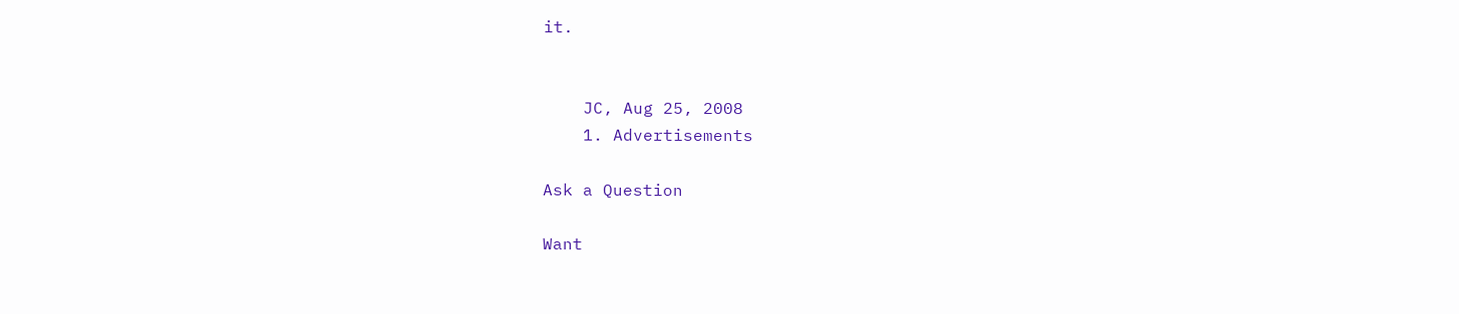it.


    JC, Aug 25, 2008
    1. Advertisements

Ask a Question

Want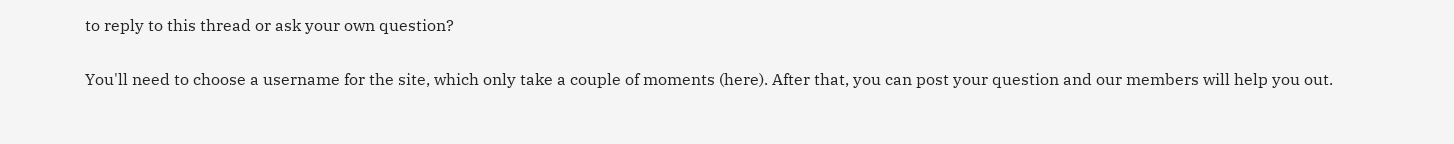to reply to this thread or ask your own question?

You'll need to choose a username for the site, which only take a couple of moments (here). After that, you can post your question and our members will help you out.